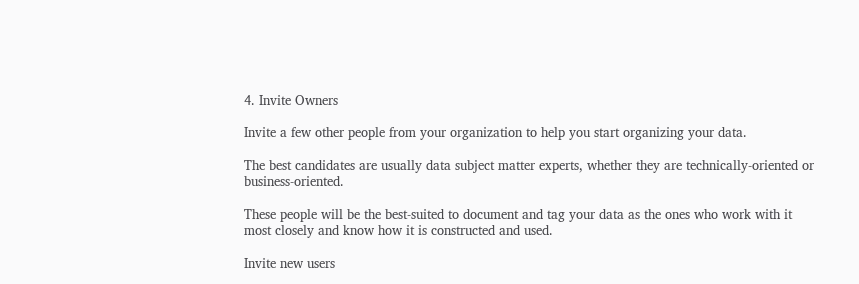4. Invite Owners

Invite a few other people from your organization to help you start organizing your data.

The best candidates are usually data subject matter experts, whether they are technically-oriented or business-oriented.

These people will be the best-suited to document and tag your data as the ones who work with it most closely and know how it is constructed and used.

Invite new users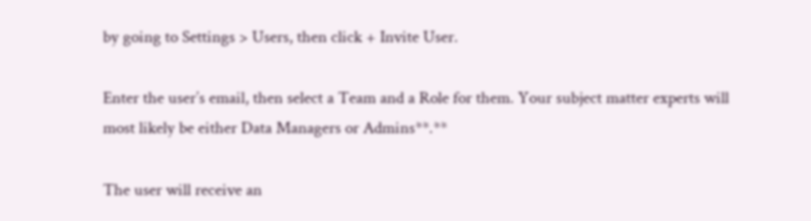by going to Settings > Users, then click + Invite User.

Enter the user’s email, then select a Team and a Role for them. Your subject matter experts will most likely be either Data Managers or Admins**.**

The user will receive an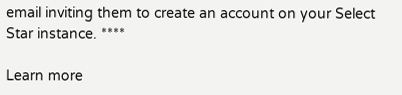email inviting them to create an account on your Select Star instance. ****

Learn more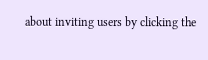about inviting users by clicking the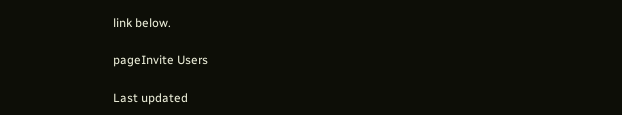link below.

pageInvite Users

Last updated